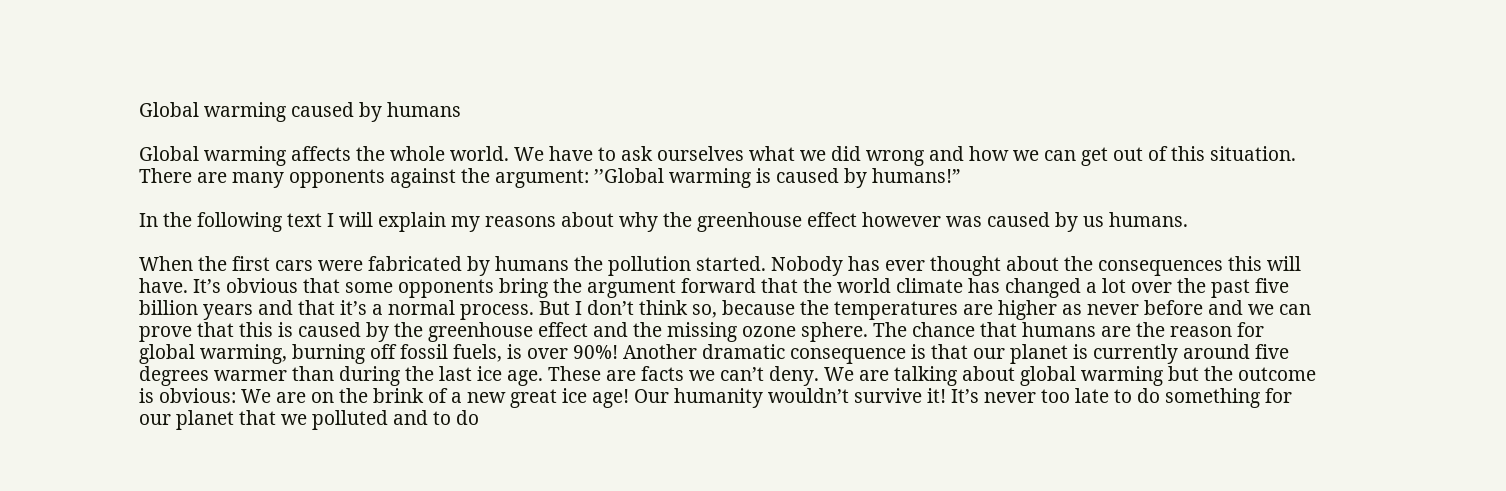Global warming caused by humans

Global warming affects the whole world. We have to ask ourselves what we did wrong and how we can get out of this situation. There are many opponents against the argument: ’’Global warming is caused by humans!”

In the following text I will explain my reasons about why the greenhouse effect however was caused by us humans.

When the first cars were fabricated by humans the pollution started. Nobody has ever thought about the consequences this will have. It’s obvious that some opponents bring the argument forward that the world climate has changed a lot over the past five billion years and that it’s a normal process. But I don’t think so, because the temperatures are higher as never before and we can prove that this is caused by the greenhouse effect and the missing ozone sphere. The chance that humans are the reason for global warming, burning off fossil fuels, is over 90%! Another dramatic consequence is that our planet is currently around five degrees warmer than during the last ice age. These are facts we can’t deny. We are talking about global warming but the outcome is obvious: We are on the brink of a new great ice age! Our humanity wouldn’t survive it! It’s never too late to do something for our planet that we polluted and to do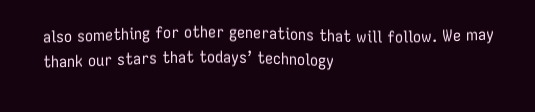also something for other generations that will follow. We may thank our stars that todays’ technology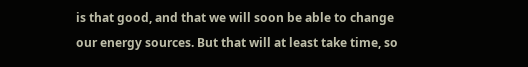is that good, and that we will soon be able to change our energy sources. But that will at least take time, so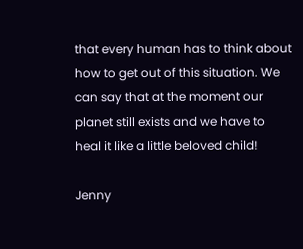that every human has to think about how to get out of this situation. We can say that at the moment our planet still exists and we have to heal it like a little beloved child!

Jenny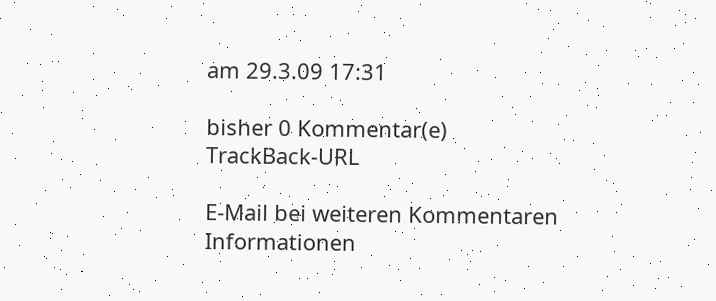am 29.3.09 17:31

bisher 0 Kommentar(e)     TrackBack-URL

E-Mail bei weiteren Kommentaren
Informationen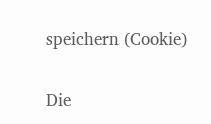speichern (Cookie)

Die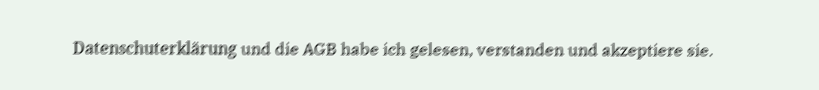Datenschuterklärung und die AGB habe ich gelesen, verstanden und akzeptiere sie.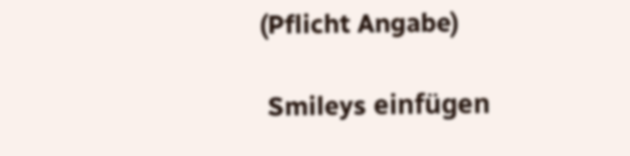(Pflicht Angabe)

 Smileys einfügen